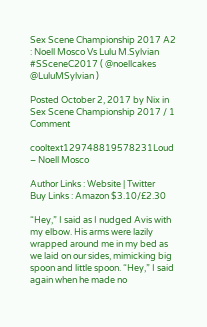Sex Scene Championship 2017 A2 : Noell Mosco Vs Lulu M.Sylvian #SSceneC2017 ( @noellcakes @LuluMSylvian )

Posted October 2, 2017 by Nix in Sex Scene Championship 2017 / 1 Comment

cooltext129748819578231Loud – Noell Mosco

Author Links : Website | Twitter
Buy Links : Amazon $3.10/£2.30

“Hey,” I said as I nudged Avis with my elbow. His arms were lazily wrapped around me in my bed as we laid on our sides, mimicking big spoon and little spoon. “Hey,” I said again when he made no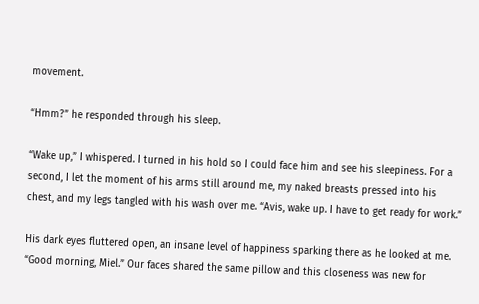movement.

“Hmm?” he responded through his sleep.

“Wake up,” I whispered. I turned in his hold so I could face him and see his sleepiness. For a second, I let the moment of his arms still around me, my naked breasts pressed into his chest, and my legs tangled with his wash over me. “Avis, wake up. I have to get ready for work.”

His dark eyes fluttered open, an insane level of happiness sparking there as he looked at me. “Good morning, Miel.” Our faces shared the same pillow and this closeness was new for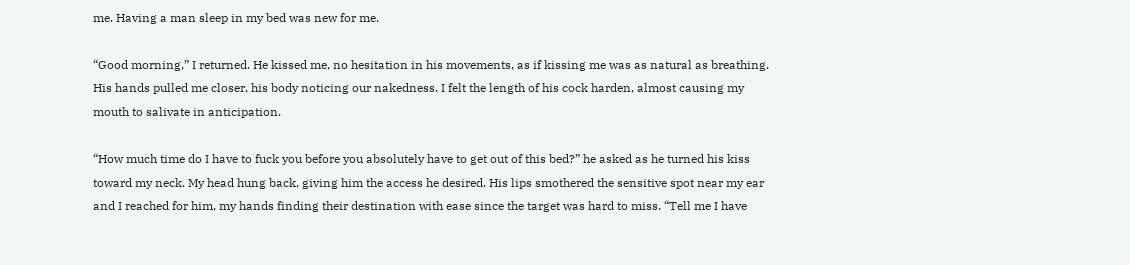me. Having a man sleep in my bed was new for me.

“Good morning,” I returned. He kissed me, no hesitation in his movements, as if kissing me was as natural as breathing. His hands pulled me closer, his body noticing our nakedness. I felt the length of his cock harden, almost causing my mouth to salivate in anticipation.

“How much time do I have to fuck you before you absolutely have to get out of this bed?” he asked as he turned his kiss toward my neck. My head hung back, giving him the access he desired. His lips smothered the sensitive spot near my ear and I reached for him, my hands finding their destination with ease since the target was hard to miss. “Tell me I have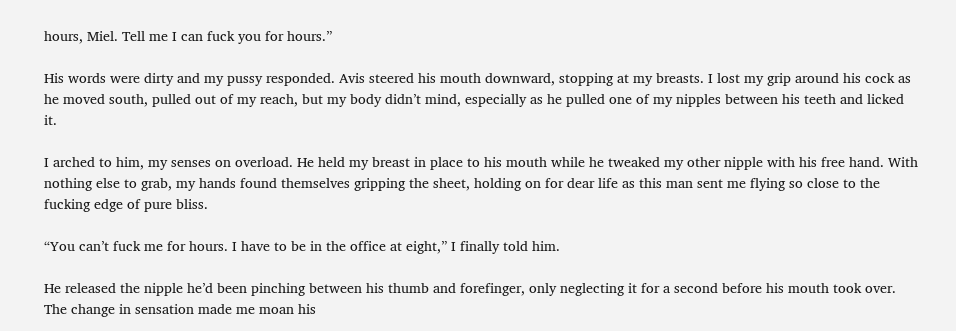hours, Miel. Tell me I can fuck you for hours.”

His words were dirty and my pussy responded. Avis steered his mouth downward, stopping at my breasts. I lost my grip around his cock as he moved south, pulled out of my reach, but my body didn’t mind, especially as he pulled one of my nipples between his teeth and licked it.

I arched to him, my senses on overload. He held my breast in place to his mouth while he tweaked my other nipple with his free hand. With nothing else to grab, my hands found themselves gripping the sheet, holding on for dear life as this man sent me flying so close to the fucking edge of pure bliss.

“You can’t fuck me for hours. I have to be in the office at eight,” I finally told him.

He released the nipple he’d been pinching between his thumb and forefinger, only neglecting it for a second before his mouth took over. The change in sensation made me moan his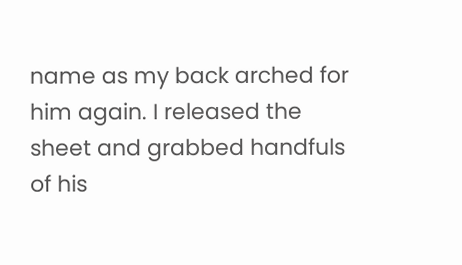name as my back arched for him again. I released the sheet and grabbed handfuls of his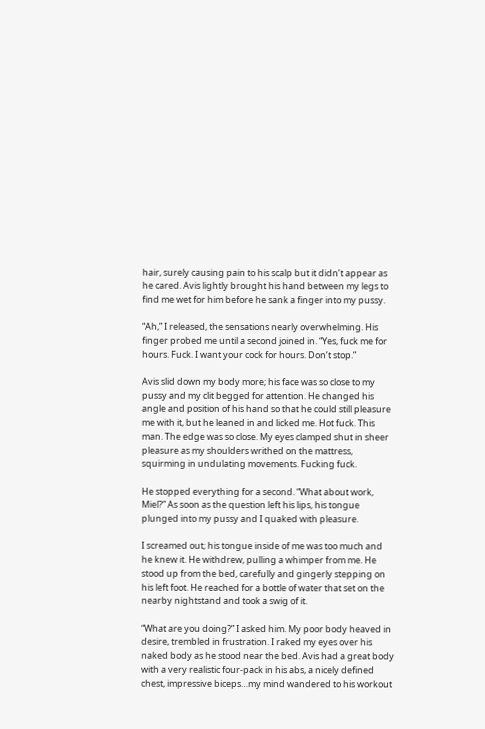hair, surely causing pain to his scalp but it didn’t appear as he cared. Avis lightly brought his hand between my legs to find me wet for him before he sank a finger into my pussy.

“Ah,” I released, the sensations nearly overwhelming. His finger probed me until a second joined in. “Yes, fuck me for hours. Fuck. I want your cock for hours. Don’t stop.”

Avis slid down my body more; his face was so close to my pussy and my clit begged for attention. He changed his angle and position of his hand so that he could still pleasure me with it, but he leaned in and licked me. Hot fuck. This man. The edge was so close. My eyes clamped shut in sheer pleasure as my shoulders writhed on the mattress, squirming in undulating movements. Fucking fuck.

He stopped everything for a second. “What about work, Miel?” As soon as the question left his lips, his tongue plunged into my pussy and I quaked with pleasure.

I screamed out; his tongue inside of me was too much and he knew it. He withdrew, pulling a whimper from me. He stood up from the bed, carefully and gingerly stepping on his left foot. He reached for a bottle of water that set on the nearby nightstand and took a swig of it.

“What are you doing?” I asked him. My poor body heaved in desire, trembled in frustration. I raked my eyes over his naked body as he stood near the bed. Avis had a great body with a very realistic four-pack in his abs, a nicely defined chest, impressive biceps…my mind wandered to his workout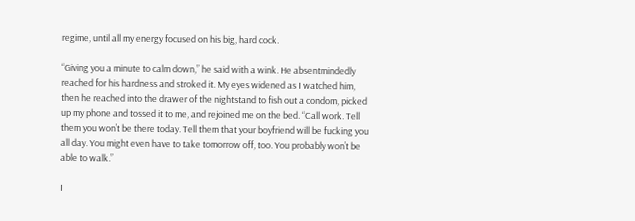regime, until all my energy focused on his big, hard cock.

“Giving you a minute to calm down,” he said with a wink. He absentmindedly reached for his hardness and stroked it. My eyes widened as I watched him, then he reached into the drawer of the nightstand to fish out a condom, picked up my phone and tossed it to me, and rejoined me on the bed. “Call work. Tell them you won’t be there today. Tell them that your boyfriend will be fucking you all day. You might even have to take tomorrow off, too. You probably won’t be able to walk.”

I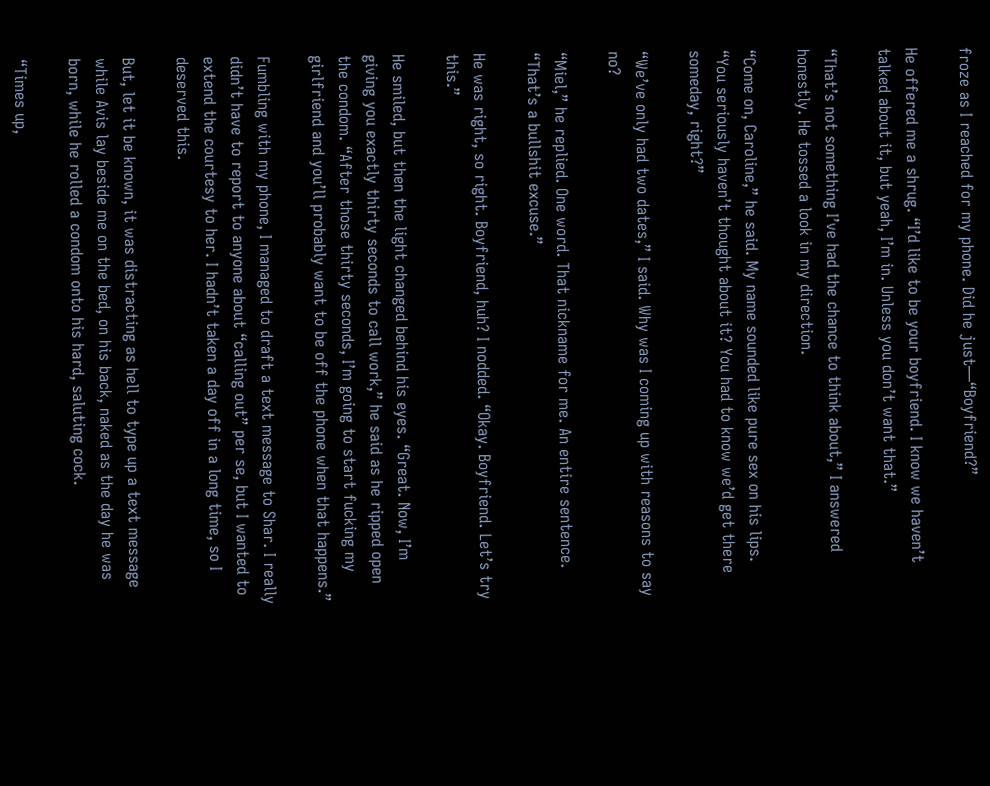froze as I reached for my phone. Did he just—“Boyfriend?”

He offered me a shrug. “I’d like to be your boyfriend. I know we haven’t talked about it, but yeah, I’m in. Unless you don’t want that.”

“That’s not something I’ve had the chance to think about,” I answered honestly. He tossed a look in my direction.

“Come on, Caroline,” he said. My name sounded like pure sex on his lips. “You seriously haven’t thought about it? You had to know we’d get there someday, right?”

“We’ve only had two dates,” I said. Why was I coming up with reasons to say no?

“Miel,” he replied. One word. That nickname for me. An entire sentence. “That’s a bullshit excuse.”

He was right, so right. Boyfriend, huh? I nodded. “Okay. Boyfriend. Let’s try this.”

He smiled, but then the light changed behind his eyes. “Great. Now, I’m giving you exactly thirty seconds to call work,” he said as he ripped open the condom. “After those thirty seconds, I’m going to start fucking my girlfriend and you’ll probably want to be off the phone when that happens.”

Fumbling with my phone, I managed to draft a text message to Shar. I really didn’t have to report to anyone about “calling out” per se, but I wanted to extend the courtesy to her. I hadn’t taken a day off in a long time, so I deserved this.

But, let it be known, it was distracting as hell to type up a text message while Avis lay beside me on the bed, on his back, naked as the day he was born, while he rolled a condom onto his hard, saluting cock.

“Times up,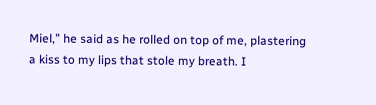Miel,” he said as he rolled on top of me, plastering a kiss to my lips that stole my breath. I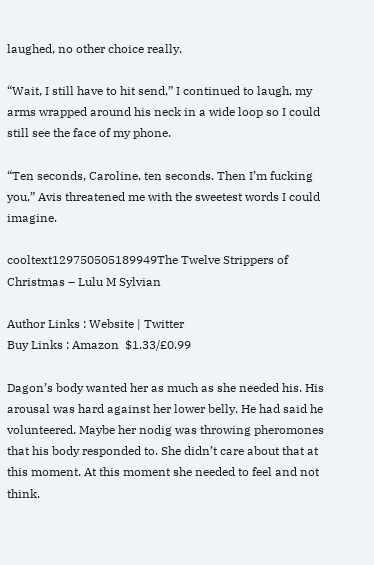laughed, no other choice really.

“Wait, I still have to hit send,” I continued to laugh, my arms wrapped around his neck in a wide loop so I could still see the face of my phone.

“Ten seconds, Caroline, ten seconds. Then I’m fucking you,” Avis threatened me with the sweetest words I could imagine.

cooltext129750505189949The Twelve Strippers of Christmas – Lulu M Sylvian

Author Links : Website | Twitter
Buy Links : Amazon  $1.33/£0.99

Dagon’s body wanted her as much as she needed his. His arousal was hard against her lower belly. He had said he volunteered. Maybe her nodig was throwing pheromones that his body responded to. She didn’t care about that at this moment. At this moment she needed to feel and not think.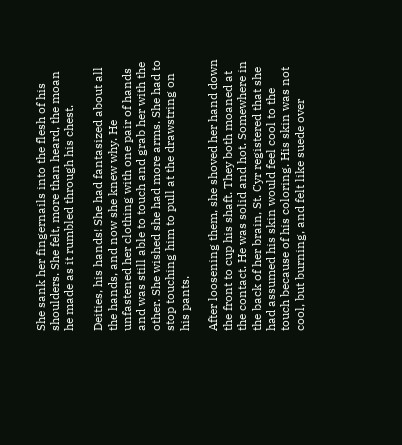She sank her fingernails into the flesh of his shoulders. She felt, more than heard, the moan he made as it rumbled through his chest.

Deities, his hands! She had fantasized about all the hands, and now she knew why. He unfastened her clothing with one pair of hands and was still able to touch and grab her with the other. She wished she had more arms. She had to stop touching him to pull at the drawstring on his pants.

After loosening them, she shoved her hand down the front to cup his shaft. They both moaned at the contact. He was solid and hot. Somewhere in the back of her brain, St. Cyr registered that she had assumed his skin would feel cool to the touch because of his coloring. His skin was not cool, but burning, and felt like suede over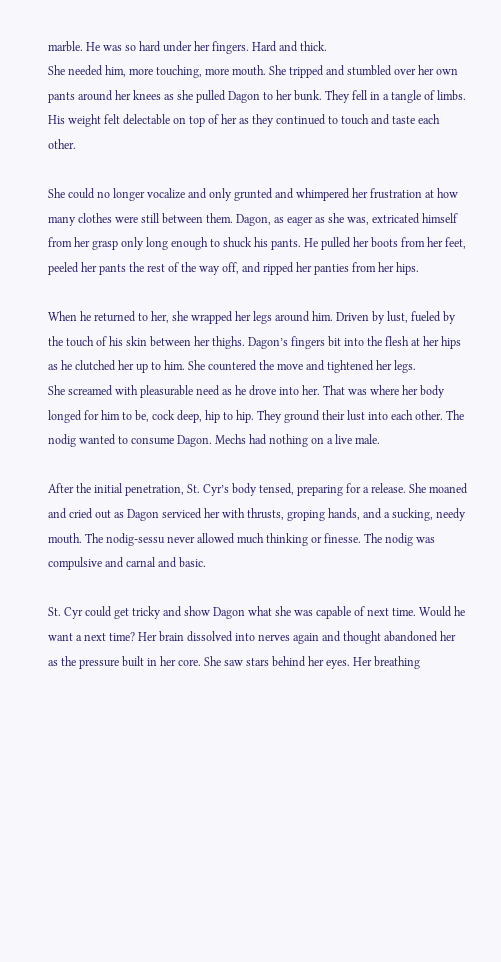marble. He was so hard under her fingers. Hard and thick.
She needed him, more touching, more mouth. She tripped and stumbled over her own pants around her knees as she pulled Dagon to her bunk. They fell in a tangle of limbs. His weight felt delectable on top of her as they continued to touch and taste each other.

She could no longer vocalize and only grunted and whimpered her frustration at how many clothes were still between them. Dagon, as eager as she was, extricated himself from her grasp only long enough to shuck his pants. He pulled her boots from her feet, peeled her pants the rest of the way off, and ripped her panties from her hips.

When he returned to her, she wrapped her legs around him. Driven by lust, fueled by the touch of his skin between her thighs. Dagon’s fingers bit into the flesh at her hips as he clutched her up to him. She countered the move and tightened her legs.
She screamed with pleasurable need as he drove into her. That was where her body longed for him to be, cock deep, hip to hip. They ground their lust into each other. The nodig wanted to consume Dagon. Mechs had nothing on a live male.

After the initial penetration, St. Cyr’s body tensed, preparing for a release. She moaned and cried out as Dagon serviced her with thrusts, groping hands, and a sucking, needy mouth. The nodig-sessu never allowed much thinking or finesse. The nodig was compulsive and carnal and basic.

St. Cyr could get tricky and show Dagon what she was capable of next time. Would he want a next time? Her brain dissolved into nerves again and thought abandoned her as the pressure built in her core. She saw stars behind her eyes. Her breathing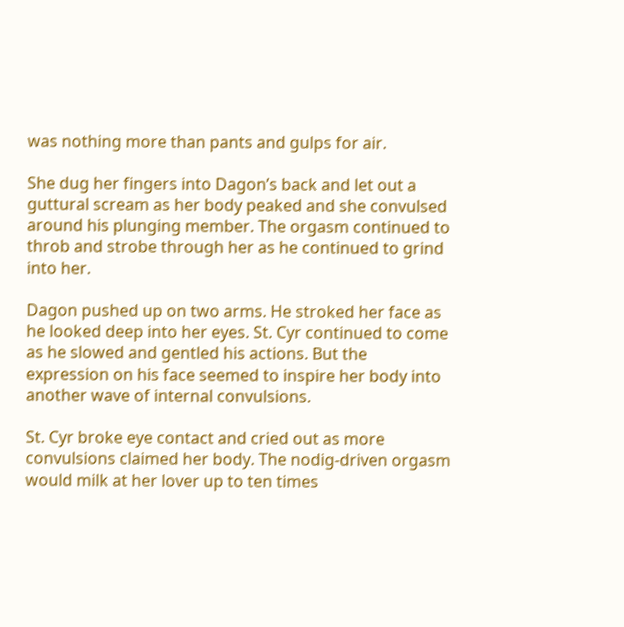was nothing more than pants and gulps for air.

She dug her fingers into Dagon’s back and let out a guttural scream as her body peaked and she convulsed around his plunging member. The orgasm continued to throb and strobe through her as he continued to grind into her.

Dagon pushed up on two arms. He stroked her face as he looked deep into her eyes. St. Cyr continued to come as he slowed and gentled his actions. But the expression on his face seemed to inspire her body into another wave of internal convulsions.

St. Cyr broke eye contact and cried out as more convulsions claimed her body. The nodig-driven orgasm would milk at her lover up to ten times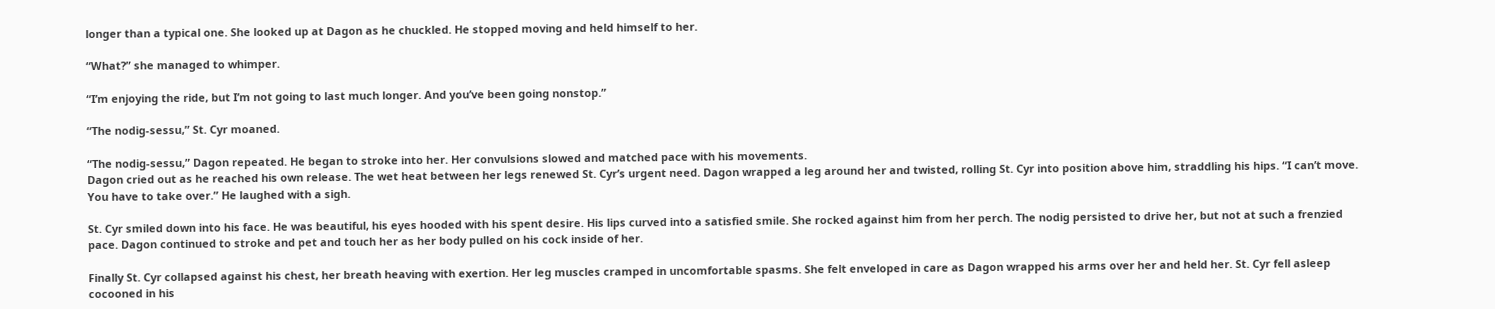longer than a typical one. She looked up at Dagon as he chuckled. He stopped moving and held himself to her.

“What?” she managed to whimper.

“I’m enjoying the ride, but I’m not going to last much longer. And you’ve been going nonstop.”

“The nodig-sessu,” St. Cyr moaned.

“The nodig-sessu,” Dagon repeated. He began to stroke into her. Her convulsions slowed and matched pace with his movements.
Dagon cried out as he reached his own release. The wet heat between her legs renewed St. Cyr’s urgent need. Dagon wrapped a leg around her and twisted, rolling St. Cyr into position above him, straddling his hips. “I can’t move. You have to take over.” He laughed with a sigh.

St. Cyr smiled down into his face. He was beautiful, his eyes hooded with his spent desire. His lips curved into a satisfied smile. She rocked against him from her perch. The nodig persisted to drive her, but not at such a frenzied pace. Dagon continued to stroke and pet and touch her as her body pulled on his cock inside of her.

Finally St. Cyr collapsed against his chest, her breath heaving with exertion. Her leg muscles cramped in uncomfortable spasms. She felt enveloped in care as Dagon wrapped his arms over her and held her. St. Cyr fell asleep cocooned in his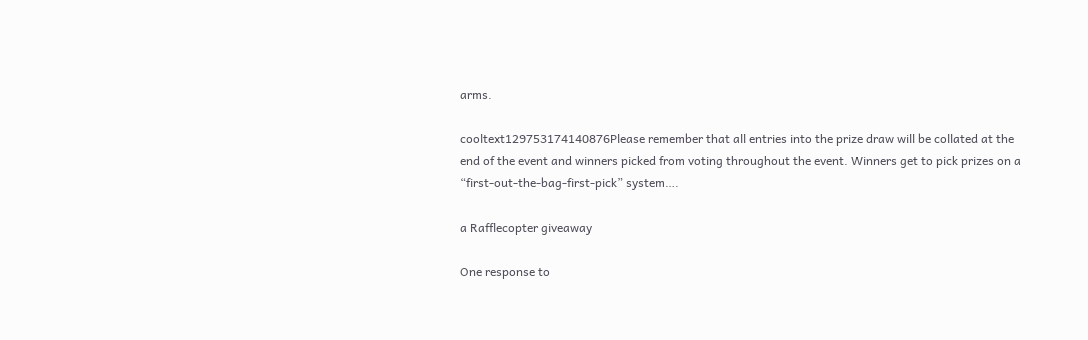arms.

cooltext129753174140876Please remember that all entries into the prize draw will be collated at the end of the event and winners picked from voting throughout the event. Winners get to pick prizes on a “first-out-the-bag-first-pick” system….

a Rafflecopter giveaway

One response to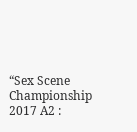“Sex Scene Championship 2017 A2 :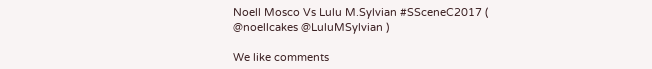Noell Mosco Vs Lulu M.Sylvian #SSceneC2017 ( @noellcakes @LuluMSylvian )

We like comments